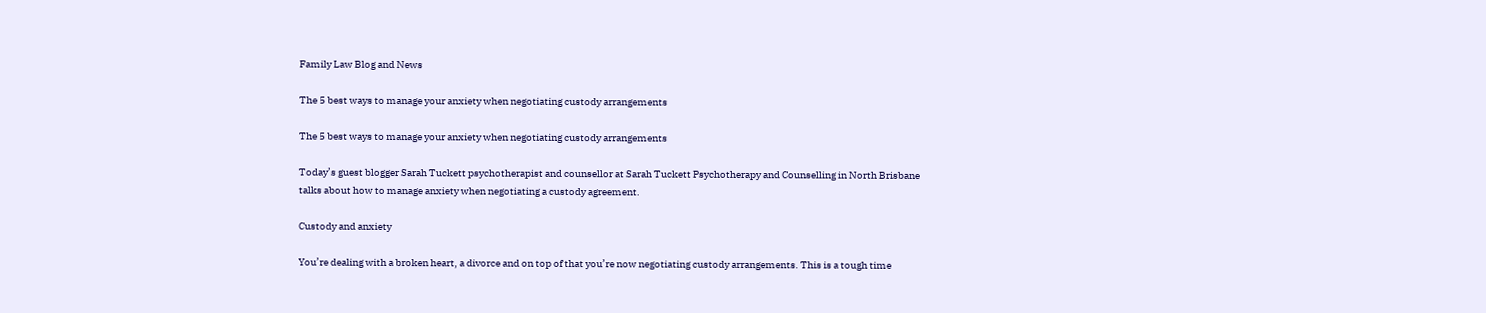Family Law Blog and News

The 5 best ways to manage your anxiety when negotiating custody arrangements

The 5 best ways to manage your anxiety when negotiating custody arrangements

Today’s guest blogger Sarah Tuckett psychotherapist and counsellor at Sarah Tuckett Psychotherapy and Counselling in North Brisbane talks about how to manage anxiety when negotiating a custody agreement.

Custody and anxiety

You’re dealing with a broken heart, a divorce and on top of that you’re now negotiating custody arrangements. This is a tough time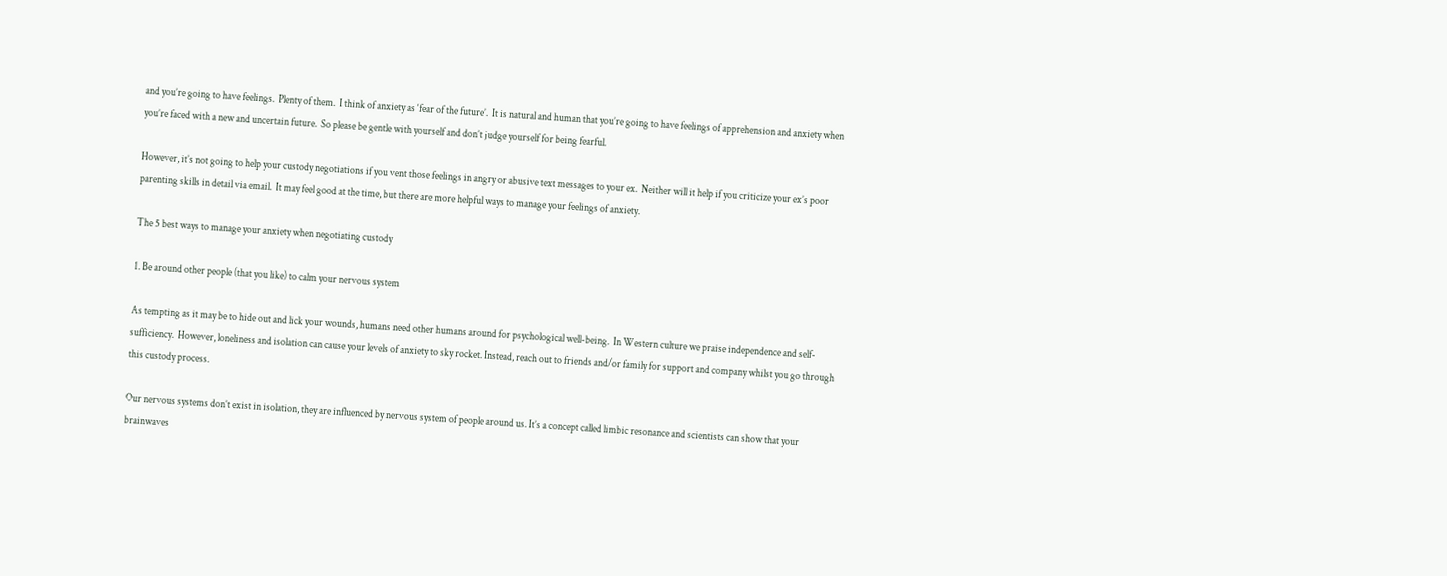and you’re going to have feelings.  Plenty of them.  I think of anxiety as ‘fear of the future’.  It is natural and human that you’re going to have feelings of apprehension and anxiety when you’re faced with a new and uncertain future.  So please be gentle with yourself and don’t judge yourself for being fearful.

However, it’s not going to help your custody negotiations if you vent those feelings in angry or abusive text messages to your ex.  Neither will it help if you criticize your ex’s poor parenting skills in detail via email.  It may feel good at the time, but there are more helpful ways to manage your feelings of anxiety.

The 5 best ways to manage your anxiety when negotiating custody

1. Be around other people (that you like) to calm your nervous system

As tempting as it may be to hide out and lick your wounds, humans need other humans around for psychological well-being.  In Western culture we praise independence and self-sufficiency.  However, loneliness and isolation can cause your levels of anxiety to sky rocket. Instead, reach out to friends and/or family for support and company whilst you go through this custody process.

Our nervous systems don’t exist in isolation, they are influenced by nervous system of people around us. It’s a concept called limbic resonance and scientists can show that your brainwaves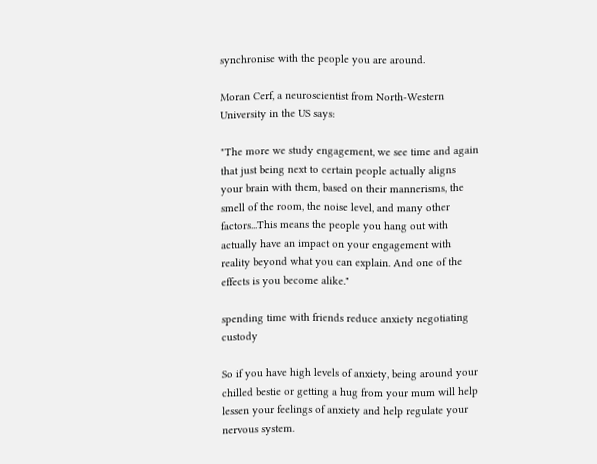synchronise with the people you are around.

Moran Cerf, a neuroscientist from North-Western University in the US says:

"The more we study engagement, we see time and again that just being next to certain people actually aligns your brain with them, based on their mannerisms, the smell of the room, the noise level, and many other factors...This means the people you hang out with actually have an impact on your engagement with reality beyond what you can explain. And one of the effects is you become alike."

spending time with friends reduce anxiety negotiating custody

So if you have high levels of anxiety, being around your chilled bestie or getting a hug from your mum will help lessen your feelings of anxiety and help regulate your nervous system.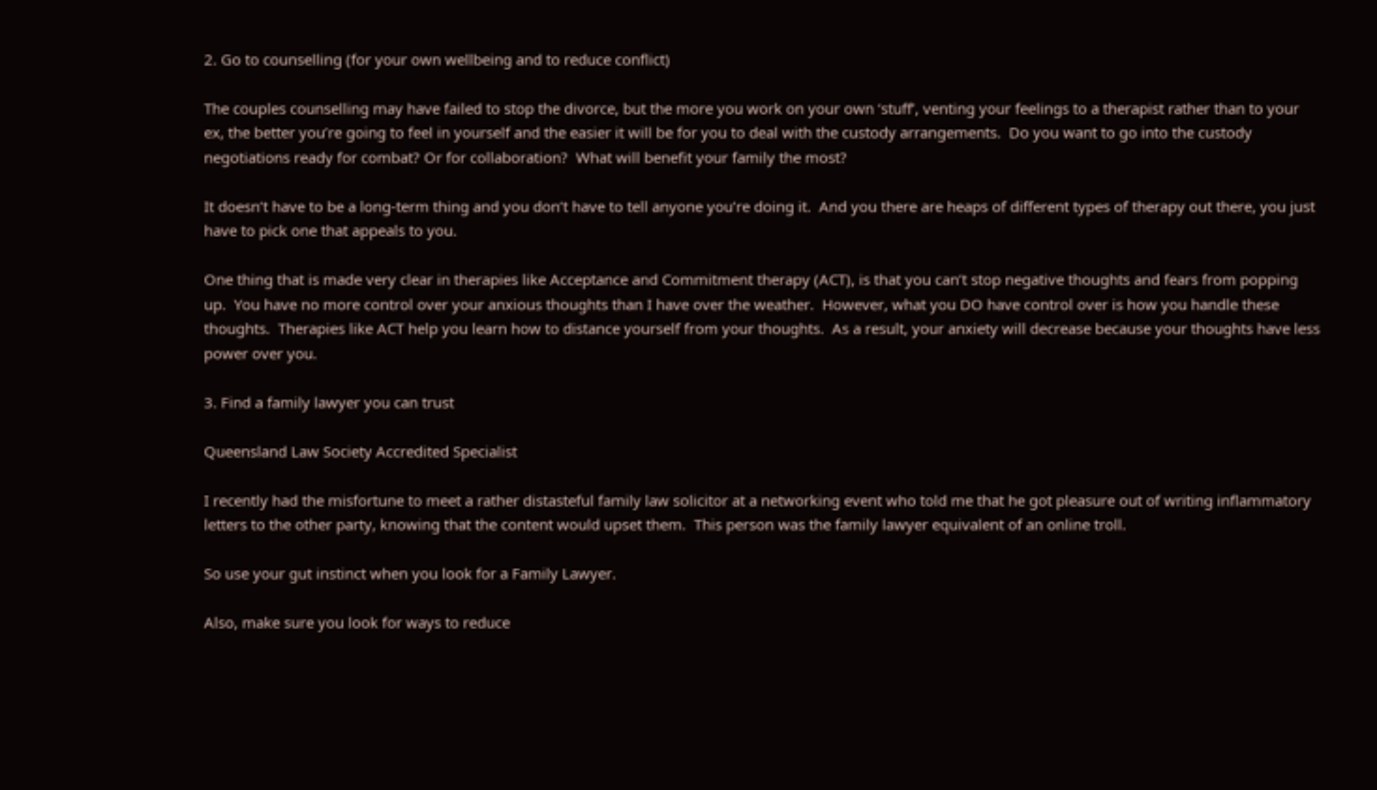2. Go to counselling (for your own wellbeing and to reduce conflict)

The couples counselling may have failed to stop the divorce, but the more you work on your own ‘stuff’, venting your feelings to a therapist rather than to your ex, the better you’re going to feel in yourself and the easier it will be for you to deal with the custody arrangements.  Do you want to go into the custody negotiations ready for combat? Or for collaboration?  What will benefit your family the most?

It doesn’t have to be a long-term thing and you don’t have to tell anyone you’re doing it.  And you there are heaps of different types of therapy out there, you just have to pick one that appeals to you.

One thing that is made very clear in therapies like Acceptance and Commitment therapy (ACT), is that you can’t stop negative thoughts and fears from popping up.  You have no more control over your anxious thoughts than I have over the weather.  However, what you DO have control over is how you handle these thoughts.  Therapies like ACT help you learn how to distance yourself from your thoughts.  As a result, your anxiety will decrease because your thoughts have less power over you.

3. Find a family lawyer you can trust

Queensland Law Society Accredited Specialist

I recently had the misfortune to meet a rather distasteful family law solicitor at a networking event who told me that he got pleasure out of writing inflammatory letters to the other party, knowing that the content would upset them.  This person was the family lawyer equivalent of an online troll.

So use your gut instinct when you look for a Family Lawyer.

Also, make sure you look for ways to reduce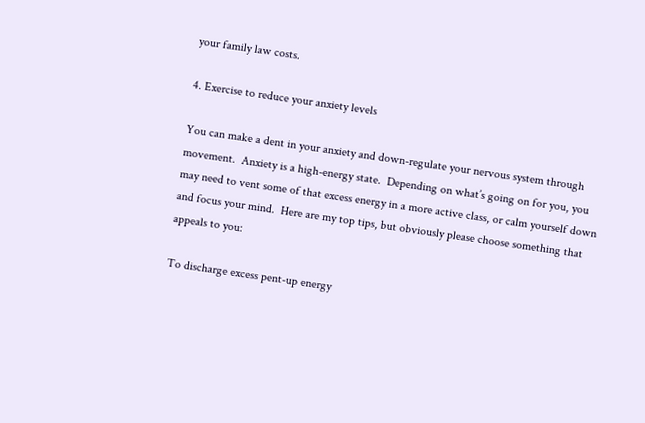your family law costs.

4. Exercise to reduce your anxiety levels

You can make a dent in your anxiety and down-regulate your nervous system through movement.  Anxiety is a high-energy state.  Depending on what’s going on for you, you may need to vent some of that excess energy in a more active class, or calm yourself down and focus your mind.  Here are my top tips, but obviously please choose something that appeals to you:

To discharge excess pent-up energy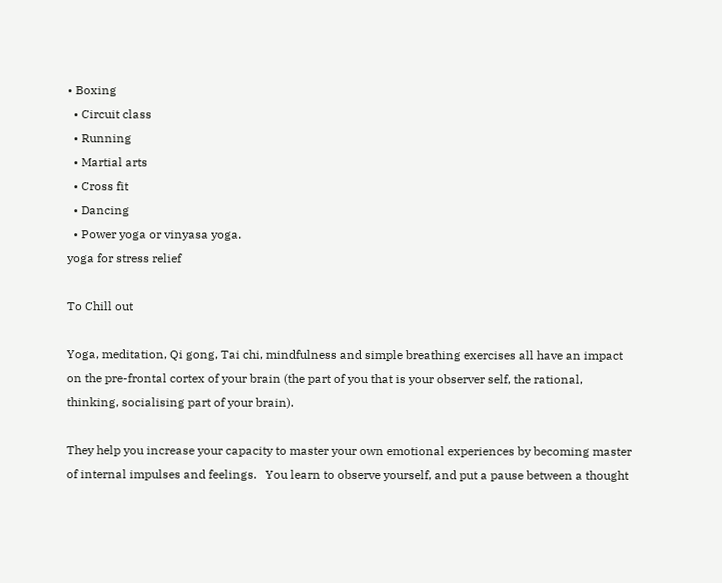• Boxing
  • Circuit class
  • Running
  • Martial arts
  • Cross fit
  • Dancing
  • Power yoga or vinyasa yoga.
yoga for stress relief

To Chill out

Yoga, meditation, Qi gong, Tai chi, mindfulness and simple breathing exercises all have an impact on the pre-frontal cortex of your brain (the part of you that is your observer self, the rational, thinking, socialising part of your brain).

They help you increase your capacity to master your own emotional experiences by becoming master of internal impulses and feelings.   You learn to observe yourself, and put a pause between a thought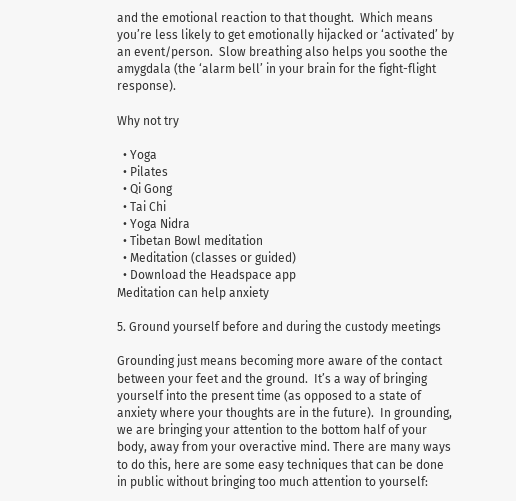and the emotional reaction to that thought.  Which means you’re less likely to get emotionally hijacked or ‘activated’ by an event/person.  Slow breathing also helps you soothe the amygdala (the ‘alarm bell’ in your brain for the fight-flight response).

Why not try

  • Yoga
  • Pilates
  • Qi Gong
  • Tai Chi
  • Yoga Nidra
  • Tibetan Bowl meditation
  • Meditation (classes or guided)
  • Download the Headspace app
Meditation can help anxiety

5. Ground yourself before and during the custody meetings

Grounding just means becoming more aware of the contact between your feet and the ground.  It’s a way of bringing yourself into the present time (as opposed to a state of anxiety where your thoughts are in the future).  In grounding, we are bringing your attention to the bottom half of your body, away from your overactive mind. There are many ways to do this, here are some easy techniques that can be done in public without bringing too much attention to yourself: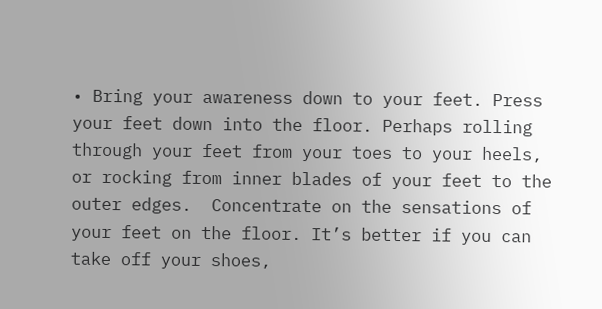• Bring your awareness down to your feet. Press your feet down into the floor. Perhaps rolling through your feet from your toes to your heels, or rocking from inner blades of your feet to the outer edges.  Concentrate on the sensations of your feet on the floor. It’s better if you can take off your shoes,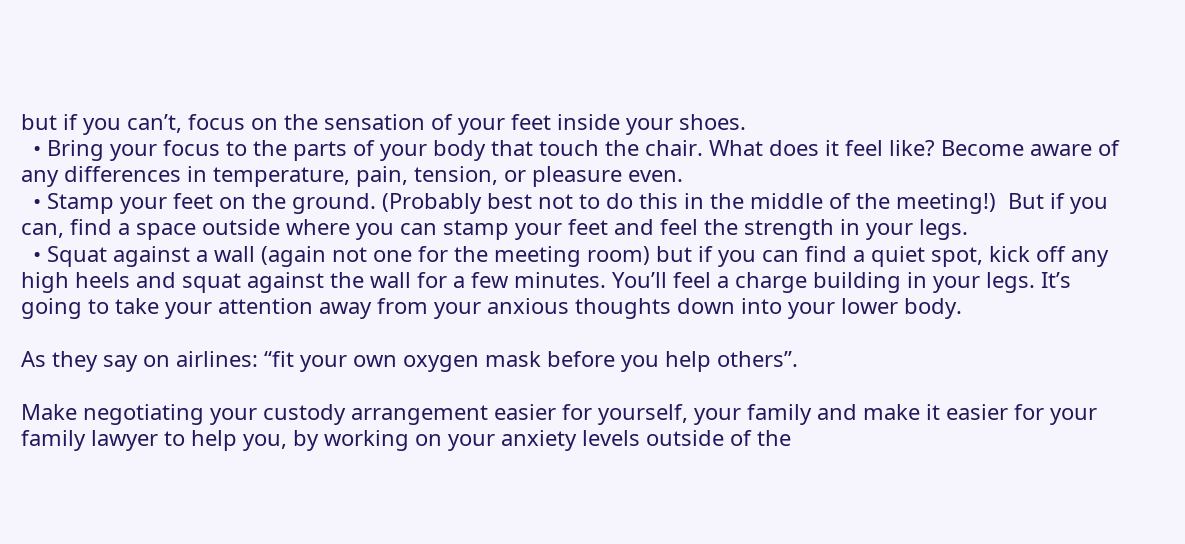but if you can’t, focus on the sensation of your feet inside your shoes.
  • Bring your focus to the parts of your body that touch the chair. What does it feel like? Become aware of any differences in temperature, pain, tension, or pleasure even.
  • Stamp your feet on the ground. (Probably best not to do this in the middle of the meeting!)  But if you can, find a space outside where you can stamp your feet and feel the strength in your legs.
  • Squat against a wall (again not one for the meeting room) but if you can find a quiet spot, kick off any high heels and squat against the wall for a few minutes. You’ll feel a charge building in your legs. It’s going to take your attention away from your anxious thoughts down into your lower body.

As they say on airlines: “fit your own oxygen mask before you help others”.

Make negotiating your custody arrangement easier for yourself, your family and make it easier for your family lawyer to help you, by working on your anxiety levels outside of the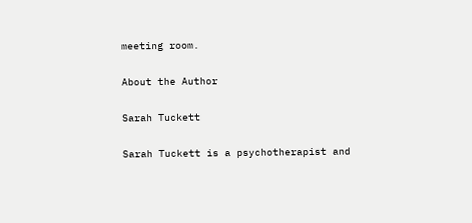meeting room.

About the Author

Sarah Tuckett

Sarah Tuckett is a psychotherapist and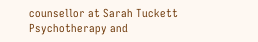counsellor at Sarah Tuckett Psychotherapy and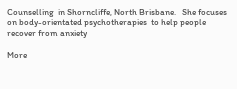Counselling  in Shorncliffe, North Brisbane.   She focuses on body-orientated psychotherapies  to help people recover from anxiety

More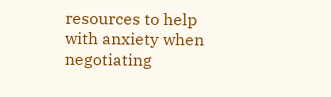resources to help with anxiety when negotiating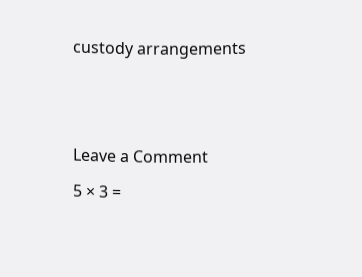custody arrangements





Leave a Comment

5 × 3 =